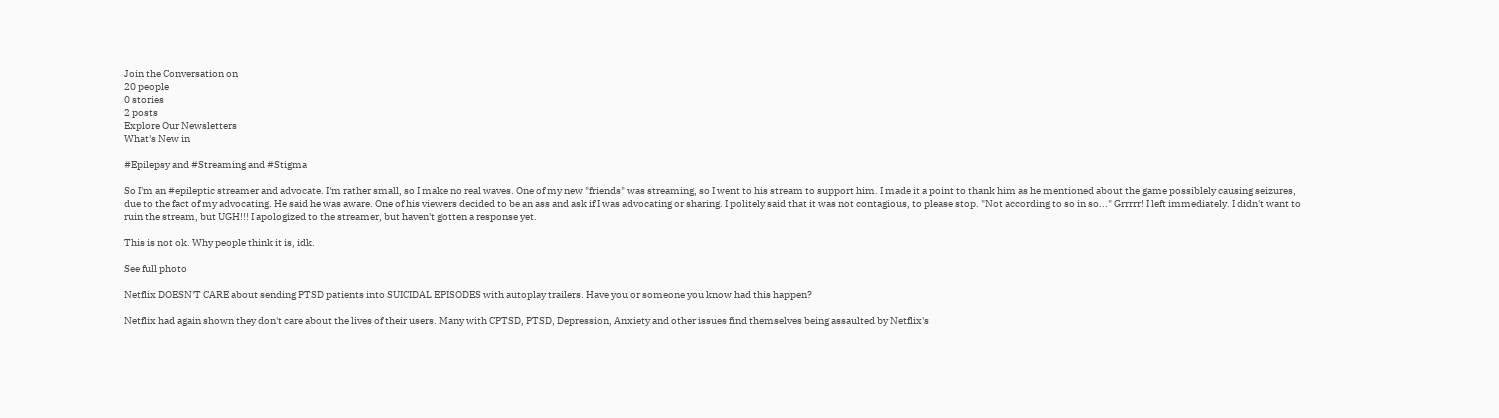Join the Conversation on
20 people
0 stories
2 posts
Explore Our Newsletters
What's New in

#Epilepsy and #Streaming and #Stigma

So I'm an #epileptic streamer and advocate. I'm rather small, so I make no real waves. One of my new "friends" was streaming, so I went to his stream to support him. I made it a point to thank him as he mentioned about the game possiblely causing seizures, due to the fact of my advocating. He said he was aware. One of his viewers decided to be an ass and ask if I was advocating or sharing. I politely said that it was not contagious, to please stop. "Not according to so in so..." Grrrrr! I left immediately. I didn't want to ruin the stream, but UGH!!! I apologized to the streamer, but haven't gotten a response yet.

This is not ok. Why people think it is, idk.

See full photo

Netflix DOESN'T CARE about sending PTSD patients into SUICIDAL EPISODES with autoplay trailers. Have you or someone you know had this happen?

Netflix had again shown they don't care about the lives of their users. Many with CPTSD, PTSD, Depression, Anxiety and other issues find themselves being assaulted by Netflix's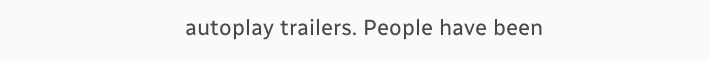autoplay trailers. People have been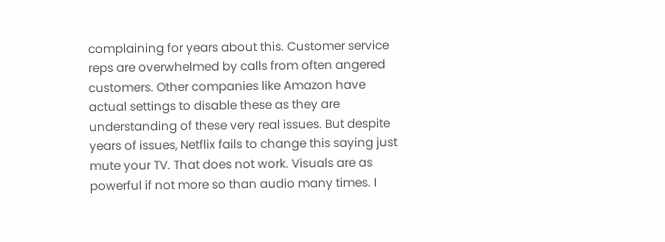complaining for years about this. Customer service reps are overwhelmed by calls from often angered customers. Other companies like Amazon have actual settings to disable these as they are understanding of these very real issues. But despite years of issues, Netflix fails to change this saying just mute your TV. That does not work. Visuals are as powerful if not more so than audio many times. I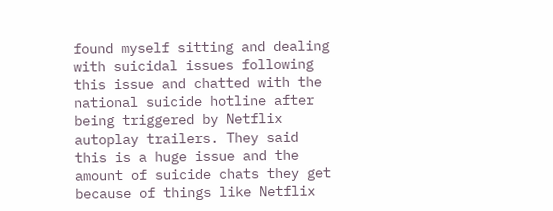found myself sitting and dealing with suicidal issues following this issue and chatted with the national suicide hotline after being triggered by Netflix autoplay trailers. They said this is a huge issue and the amount of suicide chats they get because of things like Netflix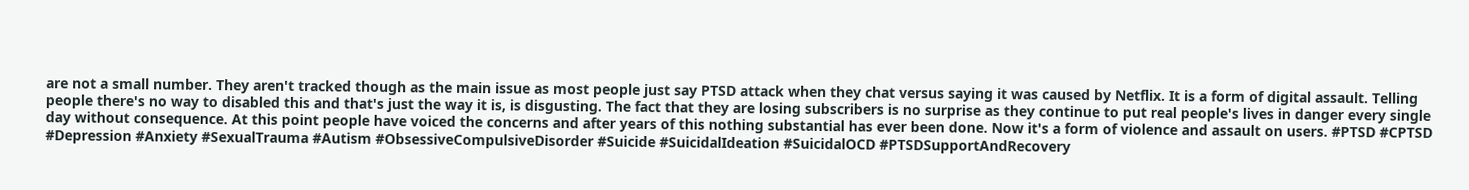are not a small number. They aren't tracked though as the main issue as most people just say PTSD attack when they chat versus saying it was caused by Netflix. It is a form of digital assault. Telling people there's no way to disabled this and that's just the way it is, is disgusting. The fact that they are losing subscribers is no surprise as they continue to put real people's lives in danger every single day without consequence. At this point people have voiced the concerns and after years of this nothing substantial has ever been done. Now it's a form of violence and assault on users. #PTSD #CPTSD #Depression #Anxiety #SexualTrauma #Autism #ObsessiveCompulsiveDisorder #Suicide #SuicidalIdeation #SuicidalOCD #PTSDSupportAndRecovery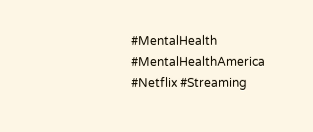#MentalHealth #MentalHealthAmerica #Netflix #Streaming